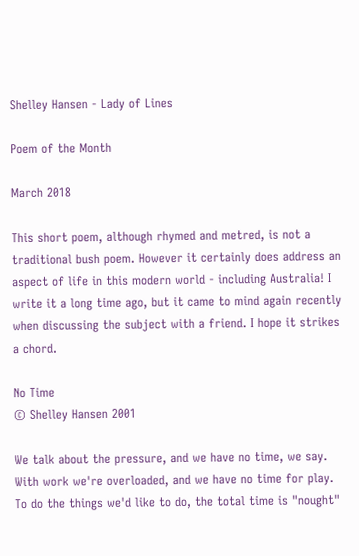Shelley Hansen - Lady of Lines

Poem of the Month

March 2018

This short poem, although rhymed and metred, is not a traditional bush poem. However it certainly does address an aspect of life in this modern world - including Australia! I write it a long time ago, but it came to mind again recently when discussing the subject with a friend. I hope it strikes a chord.

No Time
© Shelley Hansen 2001

We talk about the pressure, and we have no time, we say.
With work we're overloaded, and we have no time for play.
To do the things we'd like to do, the total time is "nought"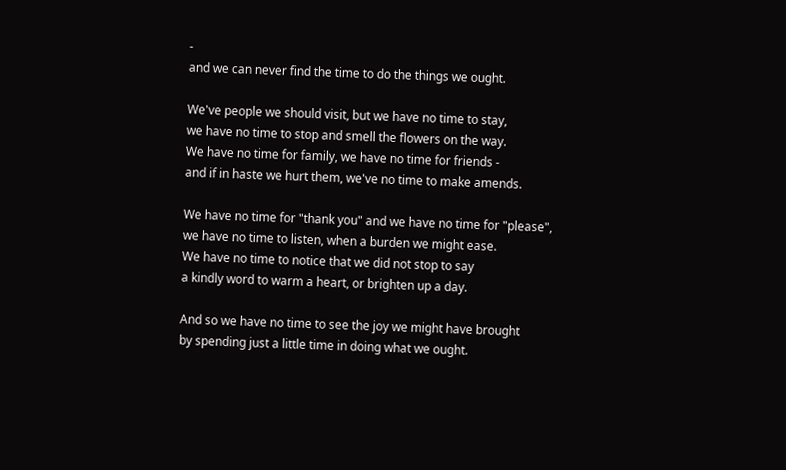-
and we can never find the time to do the things we ought.

We've people we should visit, but we have no time to stay,
we have no time to stop and smell the flowers on the way.
We have no time for family, we have no time for friends -
and if in haste we hurt them, we've no time to make amends.

We have no time for "thank you" and we have no time for "please",
we have no time to listen, when a burden we might ease.
We have no time to notice that we did not stop to say
a kindly word to warm a heart, or brighten up a day.

And so we have no time to see the joy we might have brought
by spending just a little time in doing what we ought.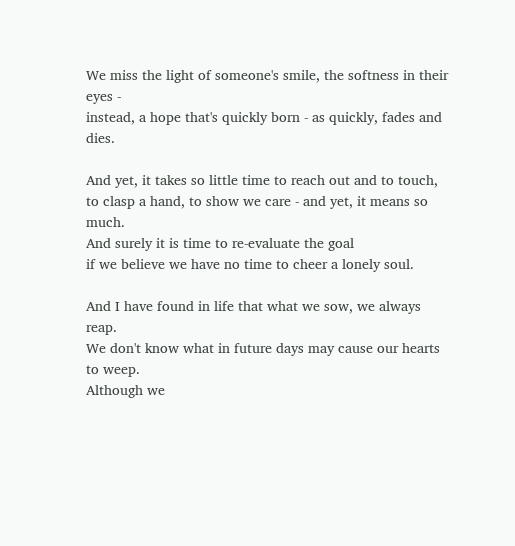We miss the light of someone's smile, the softness in their eyes -
instead, a hope that's quickly born - as quickly, fades and dies.

And yet, it takes so little time to reach out and to touch,
to clasp a hand, to show we care - and yet, it means so much.
And surely it is time to re-evaluate the goal
if we believe we have no time to cheer a lonely soul.

And I have found in life that what we sow, we always reap.
We don't know what in future days may cause our hearts to weep.
Although we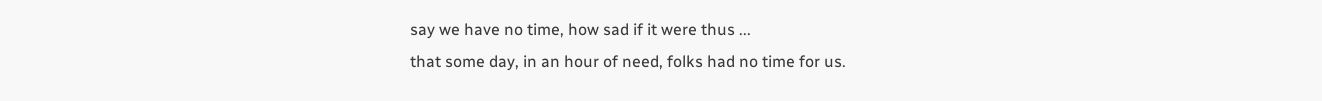say we have no time, how sad if it were thus ...
that some day, in an hour of need, folks had no time for us.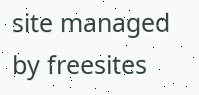site managed by freesites